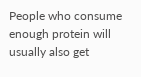People who consume enough protein will usually also get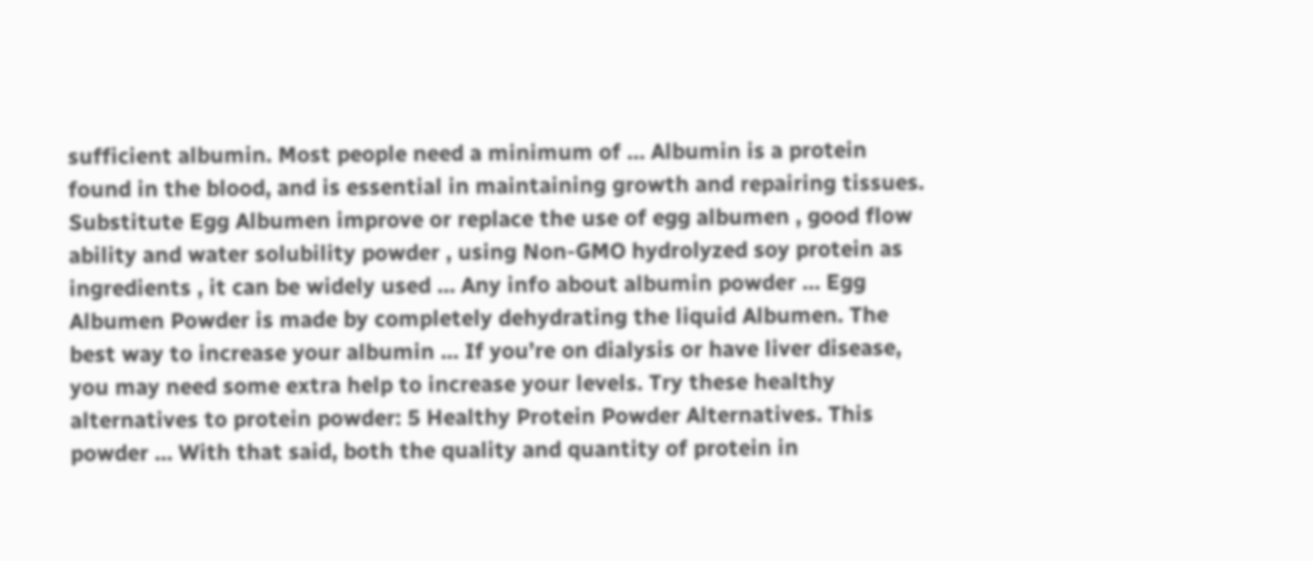sufficient albumin. Most people need a minimum of … Albumin is a protein found in the blood, and is essential in maintaining growth and repairing tissues. Substitute Egg Albumen improve or replace the use of egg albumen , good flow ability and water solubility powder , using Non-GMO hydrolyzed soy protein as ingredients , it can be widely used … Any info about albumin powder … Egg Albumen Powder is made by completely dehydrating the liquid Albumen. The best way to increase your albumin … If you’re on dialysis or have liver disease, you may need some extra help to increase your levels. Try these healthy alternatives to protein powder: 5 Healthy Protein Powder Alternatives. This powder … With that said, both the quality and quantity of protein in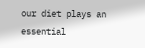our diet plays an essential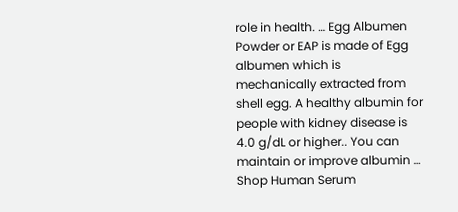role in health. … Egg Albumen Powder or EAP is made of Egg albumen which is mechanically extracted from shell egg. A healthy albumin for people with kidney disease is 4.0 g/dL or higher.. You can maintain or improve albumin … Shop Human Serum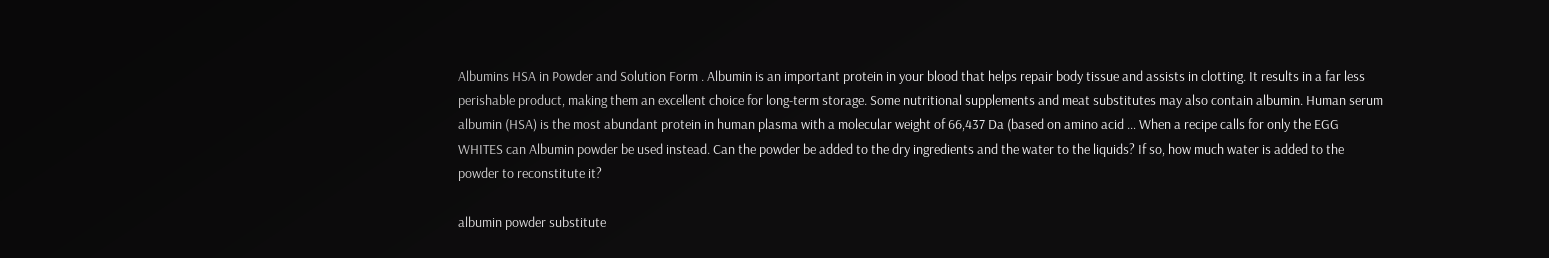Albumins HSA in Powder and Solution Form . Albumin is an important protein in your blood that helps repair body tissue and assists in clotting. It results in a far less perishable product, making them an excellent choice for long-term storage. Some nutritional supplements and meat substitutes may also contain albumin. Human serum albumin (HSA) is the most abundant protein in human plasma with a molecular weight of 66,437 Da (based on amino acid … When a recipe calls for only the EGG WHITES can Albumin powder be used instead. Can the powder be added to the dry ingredients and the water to the liquids? If so, how much water is added to the powder to reconstitute it?

albumin powder substitute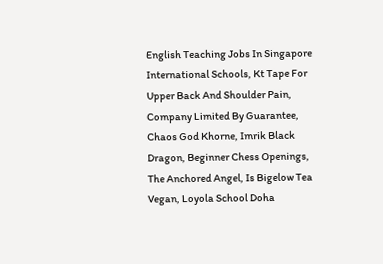English Teaching Jobs In Singapore International Schools, Kt Tape For Upper Back And Shoulder Pain, Company Limited By Guarantee, Chaos God Khorne, Imrik Black Dragon, Beginner Chess Openings, The Anchored Angel, Is Bigelow Tea Vegan, Loyola School Doha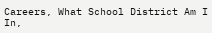Careers, What School District Am I In,